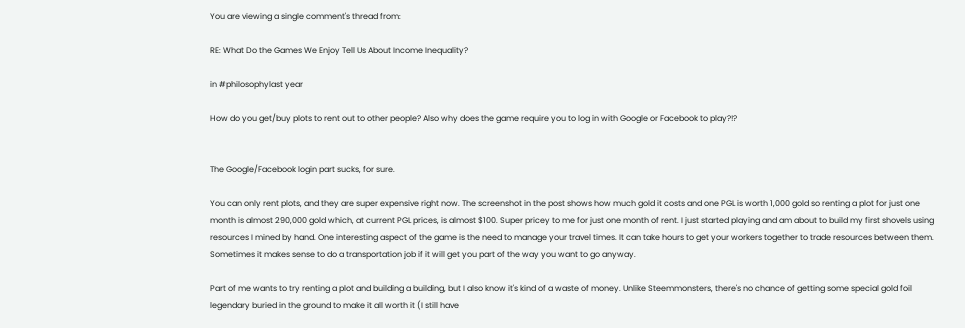You are viewing a single comment's thread from:

RE: What Do the Games We Enjoy Tell Us About Income Inequality?

in #philosophylast year

How do you get/buy plots to rent out to other people? Also why does the game require you to log in with Google or Facebook to play?!?


The Google/Facebook login part sucks, for sure.

You can only rent plots, and they are super expensive right now. The screenshot in the post shows how much gold it costs and one PGL is worth 1,000 gold so renting a plot for just one month is almost 290,000 gold which, at current PGL prices, is almost $100. Super pricey to me for just one month of rent. I just started playing and am about to build my first shovels using resources I mined by hand. One interesting aspect of the game is the need to manage your travel times. It can take hours to get your workers together to trade resources between them. Sometimes it makes sense to do a transportation job if it will get you part of the way you want to go anyway.

Part of me wants to try renting a plot and building a building, but I also know it's kind of a waste of money. Unlike Steemmonsters, there's no chance of getting some special gold foil legendary buried in the ground to make it all worth it (I still have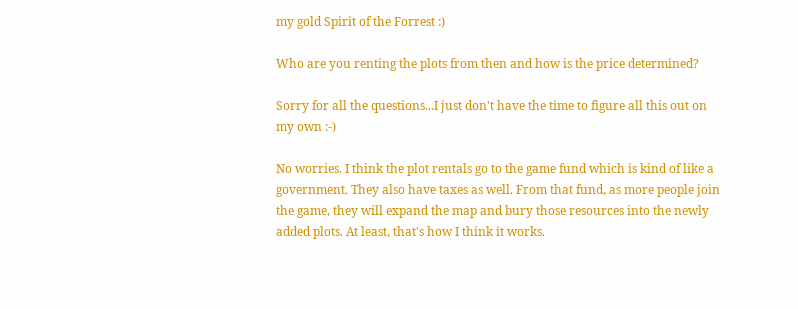my gold Spirit of the Forrest :)

Who are you renting the plots from then and how is the price determined?

Sorry for all the questions...I just don't have the time to figure all this out on my own :-)

No worries. I think the plot rentals go to the game fund which is kind of like a government. They also have taxes as well. From that fund, as more people join the game, they will expand the map and bury those resources into the newly added plots. At least, that's how I think it works.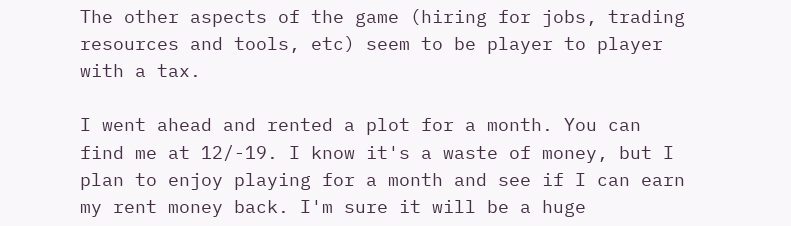The other aspects of the game (hiring for jobs, trading resources and tools, etc) seem to be player to player with a tax.

I went ahead and rented a plot for a month. You can find me at 12/-19. I know it's a waste of money, but I plan to enjoy playing for a month and see if I can earn my rent money back. I'm sure it will be a huge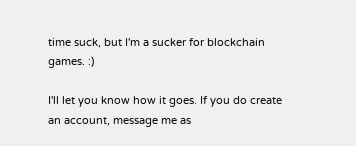time suck, but I'm a sucker for blockchain games. :)

I'll let you know how it goes. If you do create an account, message me as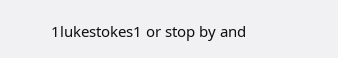1lukestokes1 or stop by and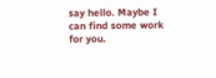say hello. Maybe I can find some work for you.